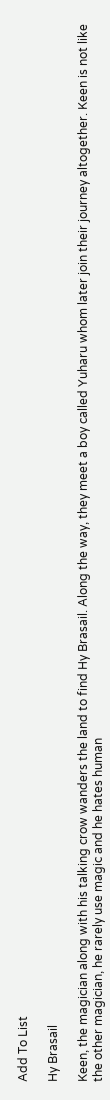Add To List

Hy Brasail

Keen, the magician along with his talking crow wanders the land to find Hy Brasail. Along the way, they meet a boy called Yuharu whom later join their journey altogether. Keen is not like the other magician, he rarely use magic and he hates human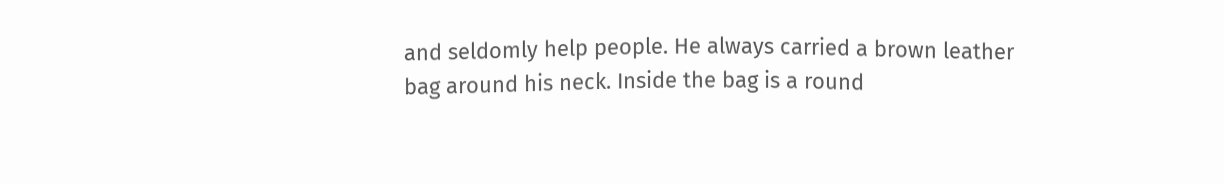and seldomly help people. He always carried a brown leather bag around his neck. Inside the bag is a round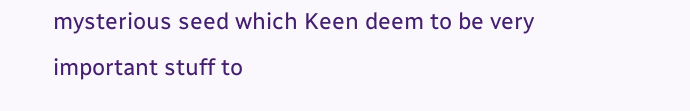mysterious seed which Keen deem to be very important stuff to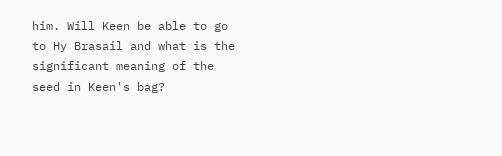him. Will Keen be able to go to Hy Brasail and what is the significant meaning of the seed in Keen's bag?